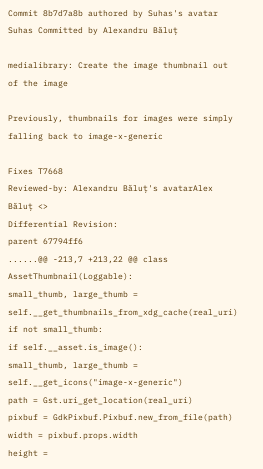Commit 8b7d7a8b authored by Suhas's avatar Suhas Committed by Alexandru Băluț

medialibrary: Create the image thumbnail out of the image

Previously, thumbnails for images were simply
falling back to image-x-generic

Fixes T7668
Reviewed-by: Alexandru Băluț's avatarAlex Băluț <>
Differential Revision:
parent 67794ff6
......@@ -213,7 +213,22 @@ class AssetThumbnail(Loggable):
small_thumb, large_thumb = self.__get_thumbnails_from_xdg_cache(real_uri)
if not small_thumb:
if self.__asset.is_image():
small_thumb, large_thumb = self.__get_icons("image-x-generic")
path = Gst.uri_get_location(real_uri)
pixbuf = GdkPixbuf.Pixbuf.new_from_file(path)
width = pixbuf.props.width
height =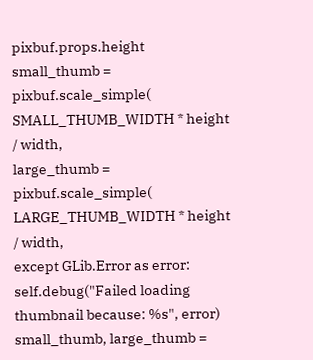pixbuf.props.height
small_thumb = pixbuf.scale_simple(
SMALL_THUMB_WIDTH * height / width,
large_thumb = pixbuf.scale_simple(
LARGE_THUMB_WIDTH * height / width,
except GLib.Error as error:
self.debug("Failed loading thumbnail because: %s", error)
small_thumb, large_thumb =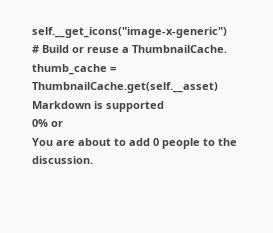self.__get_icons("image-x-generic")
# Build or reuse a ThumbnailCache.
thumb_cache = ThumbnailCache.get(self.__asset)
Markdown is supported
0% or
You are about to add 0 people to the discussion.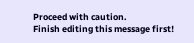Proceed with caution.
Finish editing this message first!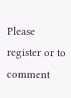Please register or to comment